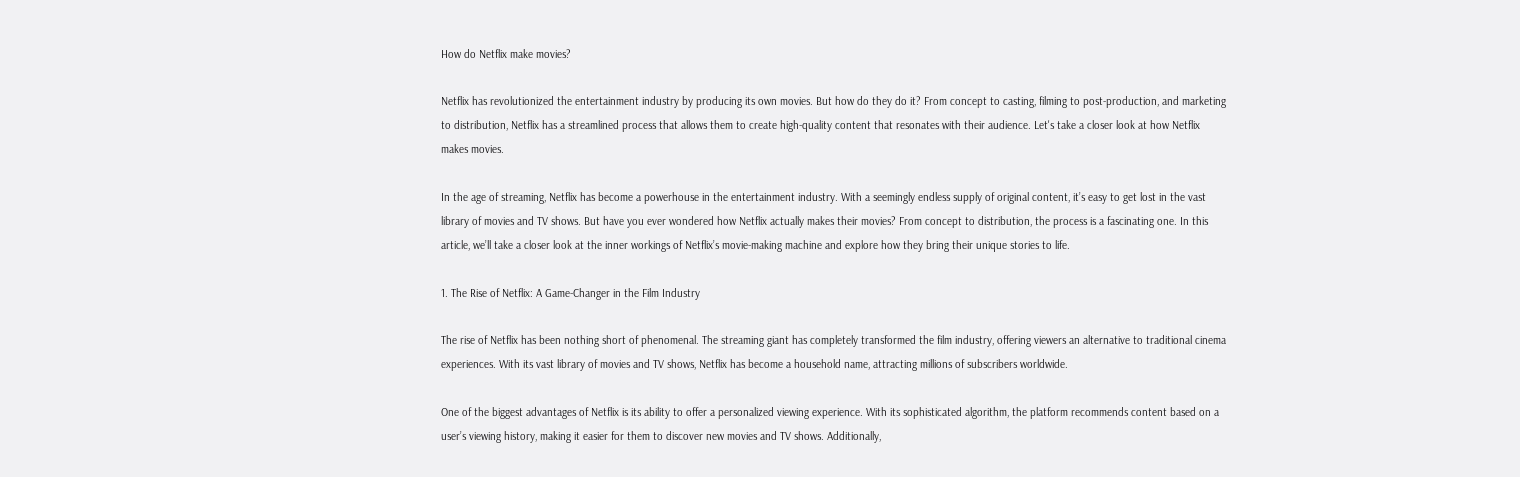How do Netflix make movies?

Netflix has revolutionized the entertainment industry by producing its own movies. But how do they do it? From concept to casting, filming to post-production, and marketing to distribution, Netflix has a streamlined process that allows them to create high-quality content that resonates with their audience. Let's take a closer look at how Netflix makes movies.

In the age of streaming, Netflix has become a powerhouse in the entertainment industry. With a seemingly endless supply of original content, it’s easy to get lost in the vast library of movies and TV shows. But have you ever wondered how Netflix actually makes their movies? From concept to distribution, the process is a fascinating one. In this article, we’ll take a closer look at the inner workings of Netflix’s movie-making machine and explore how they bring their unique stories to life.

1. The Rise of Netflix: A Game-Changer in the Film Industry

The rise of Netflix has been nothing short of phenomenal. The streaming giant has completely transformed the film industry, offering viewers an alternative to traditional cinema experiences. With its vast library of movies and TV shows, Netflix has become a household name, attracting millions of subscribers worldwide.

One of the biggest advantages of Netflix is its ability to offer a personalized viewing experience. With its sophisticated algorithm, the platform recommends content based on a user’s viewing history, making it easier for them to discover new movies and TV shows. Additionally,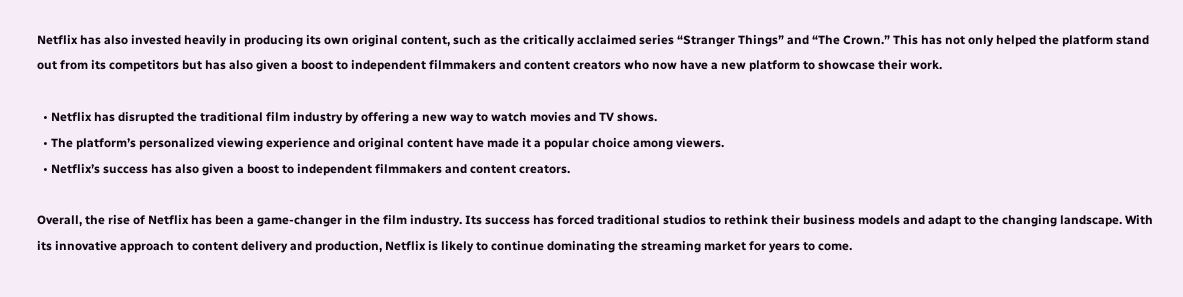Netflix has also invested heavily in producing its own original content, such as the critically acclaimed series “Stranger Things” and “The Crown.” This has not only helped the platform stand out from its competitors but has also given a boost to independent filmmakers and content creators who now have a new platform to showcase their work.

  • Netflix has disrupted the traditional film industry by offering a new way to watch movies and TV shows.
  • The platform’s personalized viewing experience and original content have made it a popular choice among viewers.
  • Netflix’s success has also given a boost to independent filmmakers and content creators.

Overall, the rise of Netflix has been a game-changer in the film industry. Its success has forced traditional studios to rethink their business models and adapt to the changing landscape. With its innovative approach to content delivery and production, Netflix is likely to continue dominating the streaming market for years to come.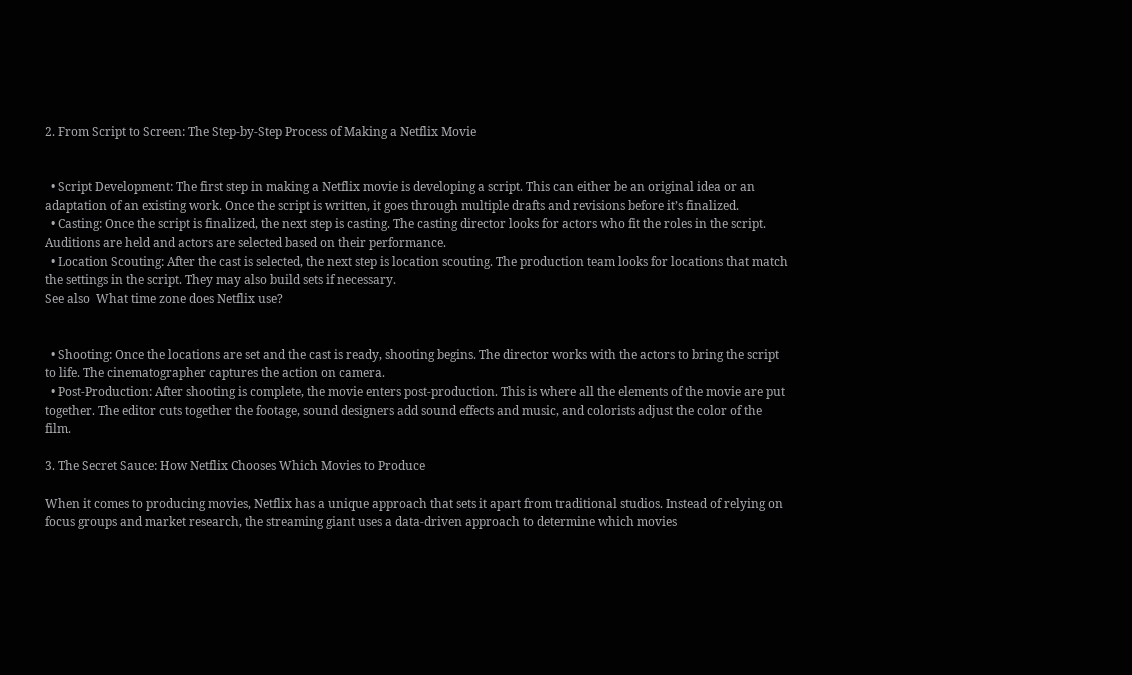2. From Script to Screen: The Step-by-Step Process of Making a Netflix Movie


  • Script Development: The first step in making a Netflix movie is developing a script. This can either be an original idea or an adaptation of an existing work. Once the script is written, it goes through multiple drafts and revisions before it’s finalized.
  • Casting: Once the script is finalized, the next step is casting. The casting director looks for actors who fit the roles in the script. Auditions are held and actors are selected based on their performance.
  • Location Scouting: After the cast is selected, the next step is location scouting. The production team looks for locations that match the settings in the script. They may also build sets if necessary.
See also  What time zone does Netflix use?


  • Shooting: Once the locations are set and the cast is ready, shooting begins. The director works with the actors to bring the script to life. The cinematographer captures the action on camera.
  • Post-Production: After shooting is complete, the movie enters post-production. This is where all the elements of the movie are put together. The editor cuts together the footage, sound designers add sound effects and music, and colorists adjust the color of the film.

3. The Secret Sauce: How Netflix Chooses Which Movies to Produce

When it comes to producing movies, Netflix has a unique approach that sets it apart from traditional studios. Instead of relying on focus groups and market research, the streaming giant uses a data-driven approach to determine which movies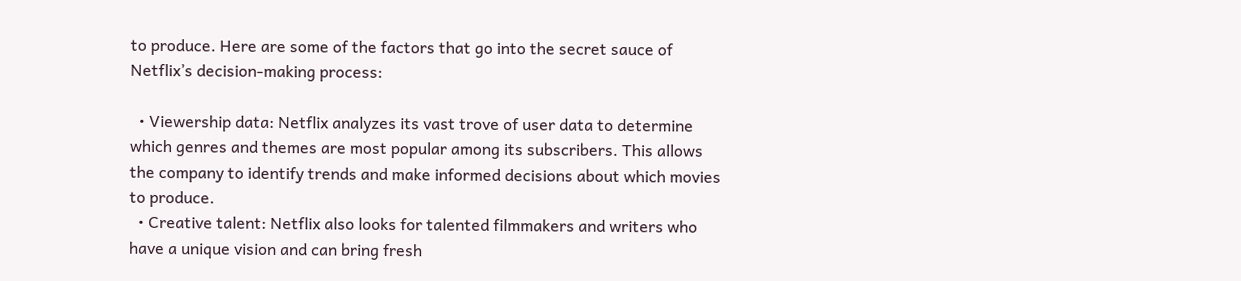to produce. Here are some of the factors that go into the secret sauce of Netflix’s decision-making process:

  • Viewership data: Netflix analyzes its vast trove of user data to determine which genres and themes are most popular among its subscribers. This allows the company to identify trends and make informed decisions about which movies to produce.
  • Creative talent: Netflix also looks for talented filmmakers and writers who have a unique vision and can bring fresh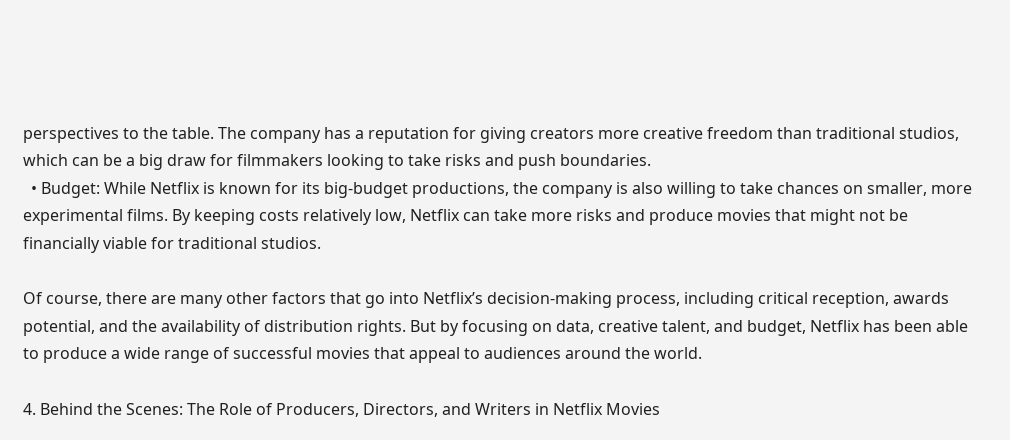perspectives to the table. The company has a reputation for giving creators more creative freedom than traditional studios, which can be a big draw for filmmakers looking to take risks and push boundaries.
  • Budget: While Netflix is known for its big-budget productions, the company is also willing to take chances on smaller, more experimental films. By keeping costs relatively low, Netflix can take more risks and produce movies that might not be financially viable for traditional studios.

Of course, there are many other factors that go into Netflix’s decision-making process, including critical reception, awards potential, and the availability of distribution rights. But by focusing on data, creative talent, and budget, Netflix has been able to produce a wide range of successful movies that appeal to audiences around the world.

4. Behind the Scenes: The Role of Producers, Directors, and Writers in Netflix Movies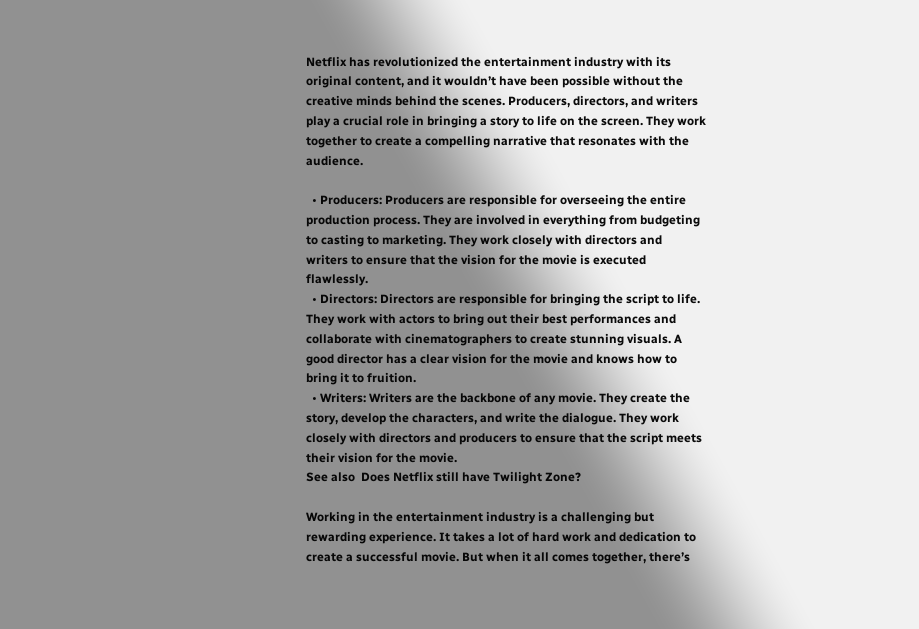Netflix has revolutionized the entertainment industry with its original content, and it wouldn’t have been possible without the creative minds behind the scenes. Producers, directors, and writers play a crucial role in bringing a story to life on the screen. They work together to create a compelling narrative that resonates with the audience.

  • Producers: Producers are responsible for overseeing the entire production process. They are involved in everything from budgeting to casting to marketing. They work closely with directors and writers to ensure that the vision for the movie is executed flawlessly.
  • Directors: Directors are responsible for bringing the script to life. They work with actors to bring out their best performances and collaborate with cinematographers to create stunning visuals. A good director has a clear vision for the movie and knows how to bring it to fruition.
  • Writers: Writers are the backbone of any movie. They create the story, develop the characters, and write the dialogue. They work closely with directors and producers to ensure that the script meets their vision for the movie.
See also  Does Netflix still have Twilight Zone?

Working in the entertainment industry is a challenging but rewarding experience. It takes a lot of hard work and dedication to create a successful movie. But when it all comes together, there’s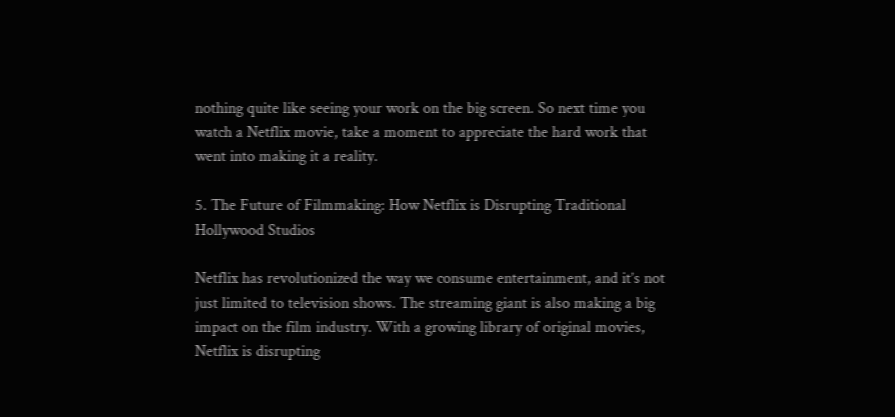nothing quite like seeing your work on the big screen. So next time you watch a Netflix movie, take a moment to appreciate the hard work that went into making it a reality.

5. The Future of Filmmaking: How Netflix is Disrupting Traditional Hollywood Studios

Netflix has revolutionized the way we consume entertainment, and it’s not just limited to television shows. The streaming giant is also making a big impact on the film industry. With a growing library of original movies, Netflix is disrupting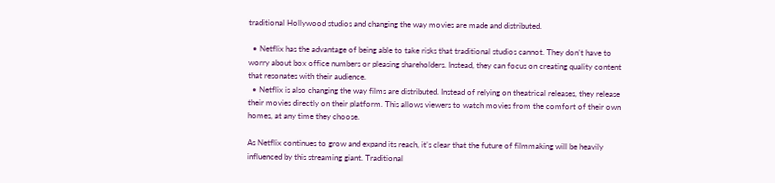traditional Hollywood studios and changing the way movies are made and distributed.

  • Netflix has the advantage of being able to take risks that traditional studios cannot. They don’t have to worry about box office numbers or pleasing shareholders. Instead, they can focus on creating quality content that resonates with their audience.
  • Netflix is also changing the way films are distributed. Instead of relying on theatrical releases, they release their movies directly on their platform. This allows viewers to watch movies from the comfort of their own homes, at any time they choose.

As Netflix continues to grow and expand its reach, it’s clear that the future of filmmaking will be heavily influenced by this streaming giant. Traditional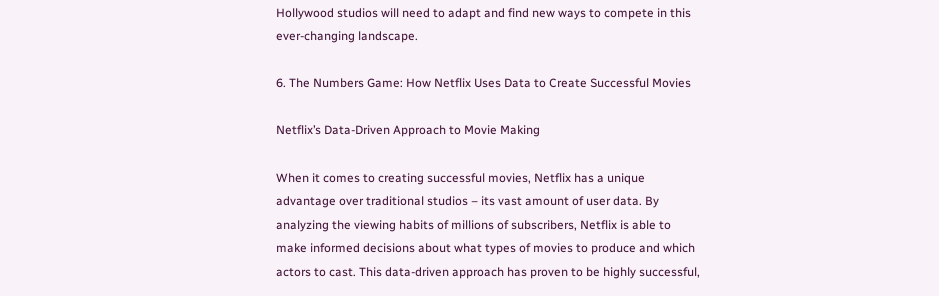Hollywood studios will need to adapt and find new ways to compete in this ever-changing landscape.

6. The Numbers Game: How Netflix Uses Data to Create Successful Movies

Netflix’s Data-Driven Approach to Movie Making

When it comes to creating successful movies, Netflix has a unique advantage over traditional studios – its vast amount of user data. By analyzing the viewing habits of millions of subscribers, Netflix is able to make informed decisions about what types of movies to produce and which actors to cast. This data-driven approach has proven to be highly successful,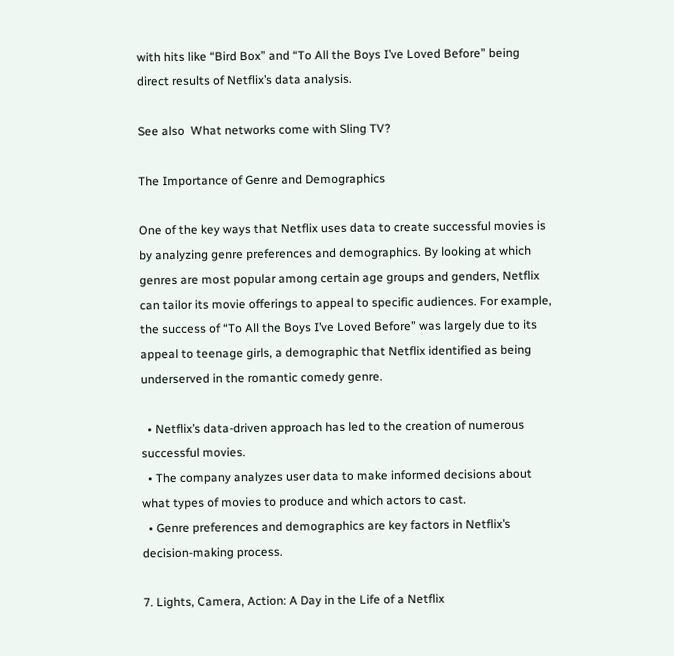with hits like “Bird Box” and “To All the Boys I’ve Loved Before” being direct results of Netflix’s data analysis.

See also  What networks come with Sling TV?

The Importance of Genre and Demographics

One of the key ways that Netflix uses data to create successful movies is by analyzing genre preferences and demographics. By looking at which genres are most popular among certain age groups and genders, Netflix can tailor its movie offerings to appeal to specific audiences. For example, the success of “To All the Boys I’ve Loved Before” was largely due to its appeal to teenage girls, a demographic that Netflix identified as being underserved in the romantic comedy genre.

  • Netflix’s data-driven approach has led to the creation of numerous successful movies.
  • The company analyzes user data to make informed decisions about what types of movies to produce and which actors to cast.
  • Genre preferences and demographics are key factors in Netflix’s decision-making process.

7. Lights, Camera, Action: A Day in the Life of a Netflix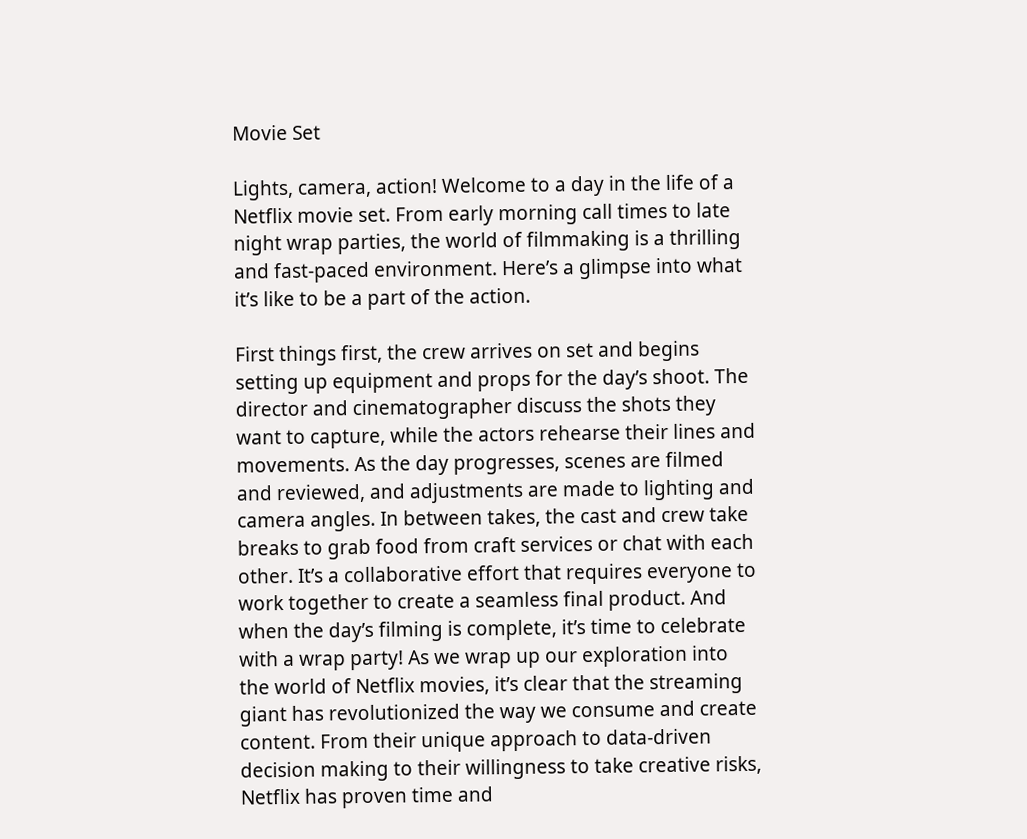Movie Set

Lights, camera, action! Welcome to a day in the life of a Netflix movie set. From early morning call times to late night wrap parties, the world of filmmaking is a thrilling and fast-paced environment. Here’s a glimpse into what it’s like to be a part of the action.

First things first, the crew arrives on set and begins setting up equipment and props for the day’s shoot. The director and cinematographer discuss the shots they want to capture, while the actors rehearse their lines and movements. As the day progresses, scenes are filmed and reviewed, and adjustments are made to lighting and camera angles. In between takes, the cast and crew take breaks to grab food from craft services or chat with each other. It’s a collaborative effort that requires everyone to work together to create a seamless final product. And when the day’s filming is complete, it’s time to celebrate with a wrap party! As we wrap up our exploration into the world of Netflix movies, it’s clear that the streaming giant has revolutionized the way we consume and create content. From their unique approach to data-driven decision making to their willingness to take creative risks, Netflix has proven time and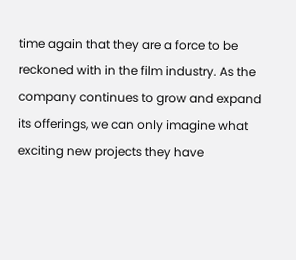time again that they are a force to be reckoned with in the film industry. As the company continues to grow and expand its offerings, we can only imagine what exciting new projects they have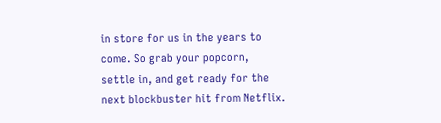in store for us in the years to come. So grab your popcorn, settle in, and get ready for the next blockbuster hit from Netflix.